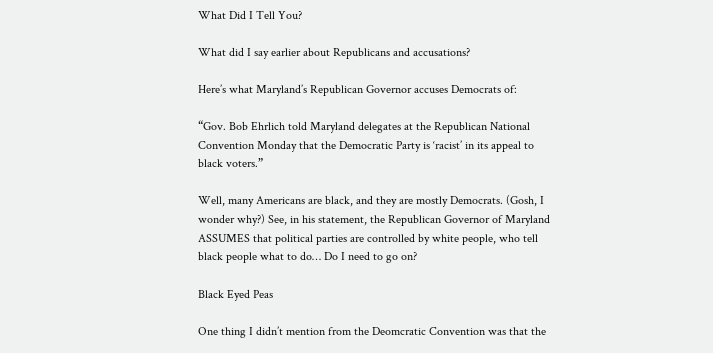What Did I Tell You?

What did I say earlier about Republicans and accusations?

Here’s what Maryland’s Republican Governor accuses Democrats of:

“Gov. Bob Ehrlich told Maryland delegates at the Republican National Convention Monday that the Democratic Party is ‘racist’ in its appeal to black voters.”

Well, many Americans are black, and they are mostly Democrats. (Gosh, I wonder why?) See, in his statement, the Republican Governor of Maryland ASSUMES that political parties are controlled by white people, who tell black people what to do… Do I need to go on?

Black Eyed Peas

One thing I didn’t mention from the Deomcratic Convention was that the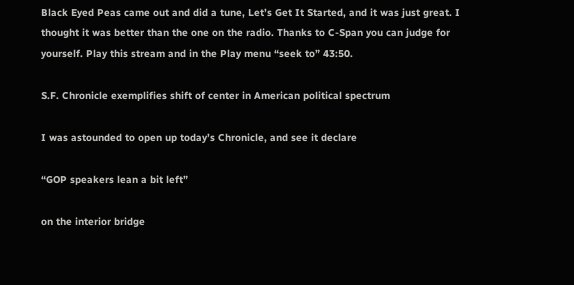Black Eyed Peas came out and did a tune, Let’s Get It Started, and it was just great. I thought it was better than the one on the radio. Thanks to C-Span you can judge for yourself. Play this stream and in the Play menu “seek to” 43:50.

S.F. Chronicle exemplifies shift of center in American political spectrum

I was astounded to open up today’s Chronicle, and see it declare

“GOP speakers lean a bit left”

on the interior bridge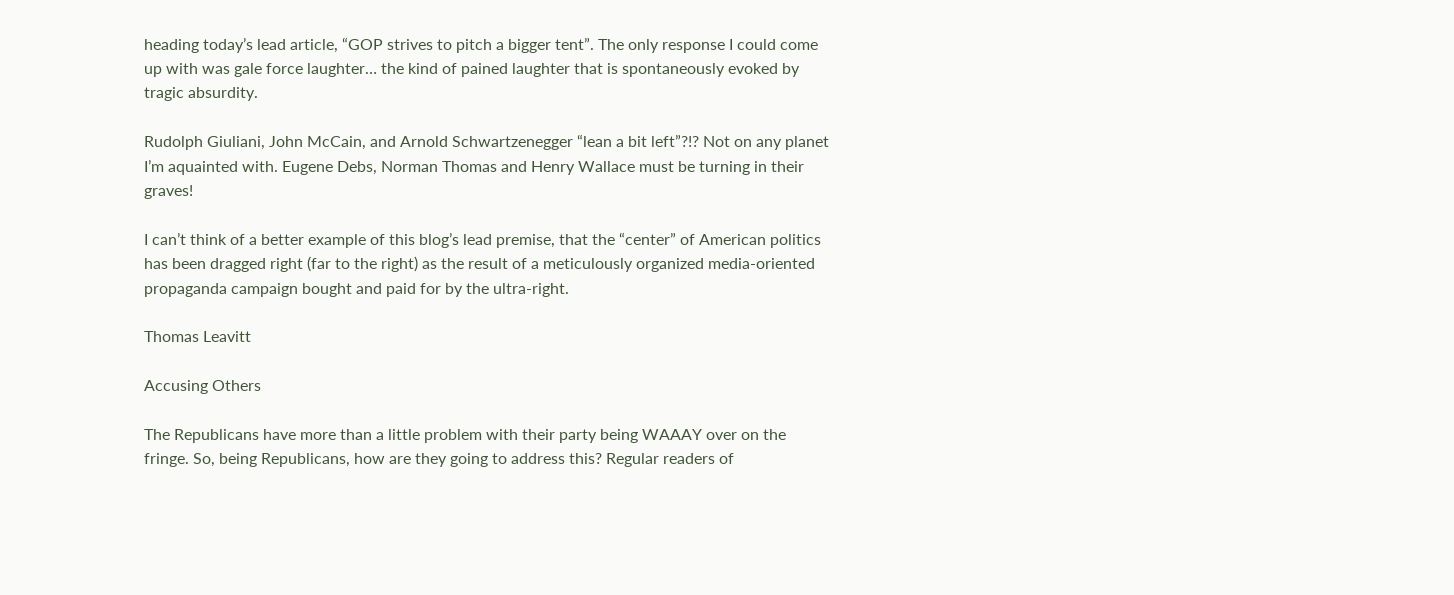heading today’s lead article, “GOP strives to pitch a bigger tent”. The only response I could come up with was gale force laughter… the kind of pained laughter that is spontaneously evoked by tragic absurdity.

Rudolph Giuliani, John McCain, and Arnold Schwartzenegger “lean a bit left”?!? Not on any planet I’m aquainted with. Eugene Debs, Norman Thomas and Henry Wallace must be turning in their graves!

I can’t think of a better example of this blog’s lead premise, that the “center” of American politics has been dragged right (far to the right) as the result of a meticulously organized media-oriented propaganda campaign bought and paid for by the ultra-right.

Thomas Leavitt

Accusing Others

The Republicans have more than a little problem with their party being WAAAY over on the fringe. So, being Republicans, how are they going to address this? Regular readers of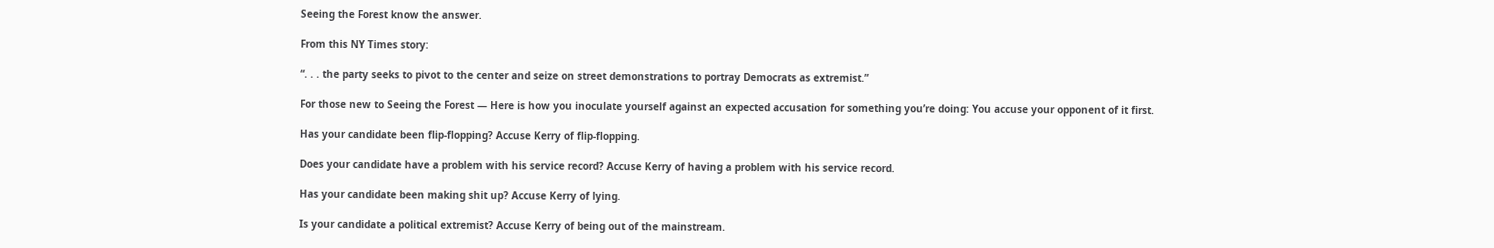Seeing the Forest know the answer.

From this NY Times story:

“. . . the party seeks to pivot to the center and seize on street demonstrations to portray Democrats as extremist.”

For those new to Seeing the Forest — Here is how you inoculate yourself against an expected accusation for something you’re doing: You accuse your opponent of it first.

Has your candidate been flip-flopping? Accuse Kerry of flip-flopping.

Does your candidate have a problem with his service record? Accuse Kerry of having a problem with his service record.

Has your candidate been making shit up? Accuse Kerry of lying.

Is your candidate a political extremist? Accuse Kerry of being out of the mainstream.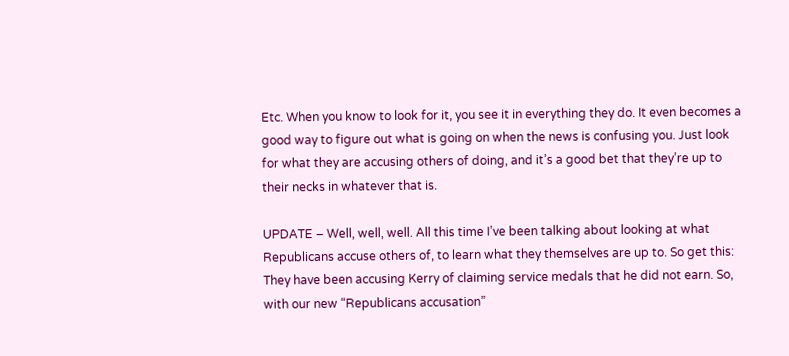Etc. When you know to look for it, you see it in everything they do. It even becomes a good way to figure out what is going on when the news is confusing you. Just look for what they are accusing others of doing, and it’s a good bet that they’re up to their necks in whatever that is.

UPDATE – Well, well, well. All this time I’ve been talking about looking at what Republicans accuse others of, to learn what they themselves are up to. So get this: They have been accusing Kerry of claiming service medals that he did not earn. So, with our new “Republicans accusation”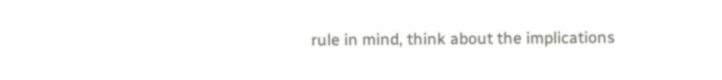rule in mind, think about the implications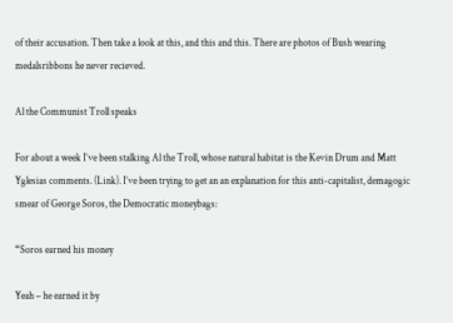of their accusation. Then take a look at this, and this and this. There are photos of Bush wearing medalsribbons he never recieved.

Al the Communist Troll speaks

For about a week I’ve been stalking Al the Troll, whose natural habitat is the Kevin Drum and Matt Yglesias comments. (Link). I’ve been trying to get an an explanation for this anti-capitalist, demagogic smear of George Soros, the Democratic moneybags:

“Soros earned his money

Yeah – he earned it by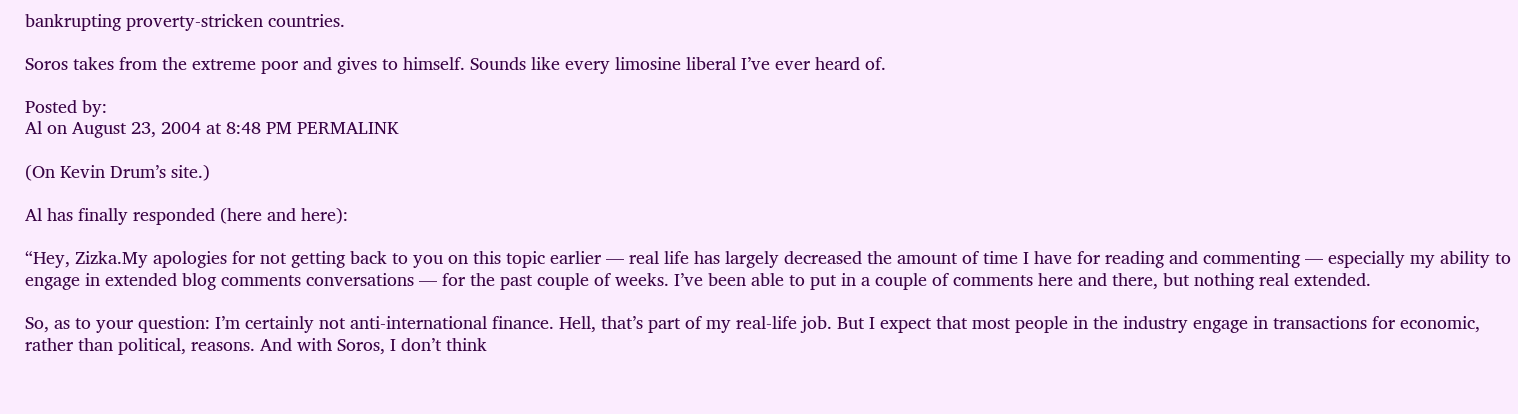bankrupting proverty-stricken countries.

Soros takes from the extreme poor and gives to himself. Sounds like every limosine liberal I’ve ever heard of.

Posted by:
Al on August 23, 2004 at 8:48 PM PERMALINK

(On Kevin Drum’s site.)

Al has finally responded (here and here):

“Hey, Zizka.My apologies for not getting back to you on this topic earlier — real life has largely decreased the amount of time I have for reading and commenting — especially my ability to engage in extended blog comments conversations — for the past couple of weeks. I’ve been able to put in a couple of comments here and there, but nothing real extended.

So, as to your question: I’m certainly not anti-international finance. Hell, that’s part of my real-life job. But I expect that most people in the industry engage in transactions for economic, rather than political, reasons. And with Soros, I don’t think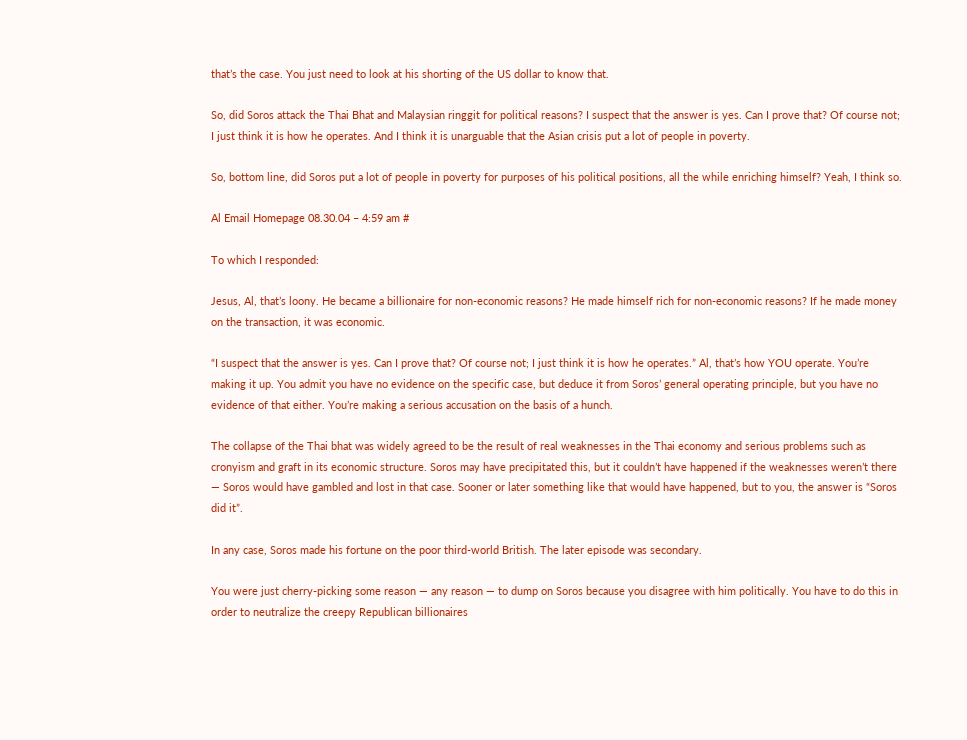that’s the case. You just need to look at his shorting of the US dollar to know that.

So, did Soros attack the Thai Bhat and Malaysian ringgit for political reasons? I suspect that the answer is yes. Can I prove that? Of course not; I just think it is how he operates. And I think it is unarguable that the Asian crisis put a lot of people in poverty.

So, bottom line, did Soros put a lot of people in poverty for purposes of his political positions, all the while enriching himself? Yeah, I think so.

Al Email Homepage 08.30.04 – 4:59 am #

To which I responded:

Jesus, Al, that’s loony. He became a billionaire for non-economic reasons? He made himself rich for non-economic reasons? If he made money on the transaction, it was economic.

“I suspect that the answer is yes. Can I prove that? Of course not; I just think it is how he operates.” Al, that’s how YOU operate. You’re making it up. You admit you have no evidence on the specific case, but deduce it from Soros’ general operating principle, but you have no evidence of that either. You’re making a serious accusation on the basis of a hunch.

The collapse of the Thai bhat was widely agreed to be the result of real weaknesses in the Thai economy and serious problems such as cronyism and graft in its economic structure. Soros may have precipitated this, but it couldn’t have happened if the weaknesses weren’t there — Soros would have gambled and lost in that case. Sooner or later something like that would have happened, but to you, the answer is “Soros did it”.

In any case, Soros made his fortune on the poor third-world British. The later episode was secondary.

You were just cherry-picking some reason — any reason — to dump on Soros because you disagree with him politically. You have to do this in order to neutralize the creepy Republican billionaires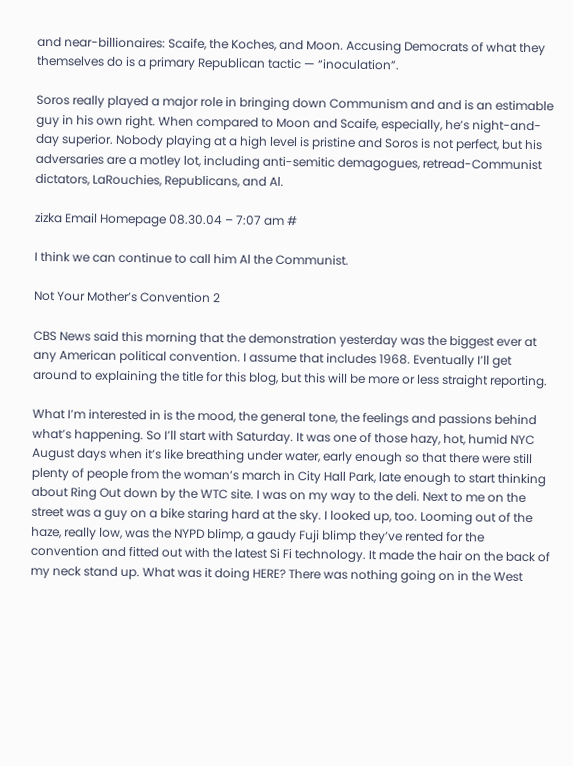and near-billionaires: Scaife, the Koches, and Moon. Accusing Democrats of what they themselves do is a primary Republican tactic — “inoculation”.

Soros really played a major role in bringing down Communism and and is an estimable guy in his own right. When compared to Moon and Scaife, especially, he’s night-and-day superior. Nobody playing at a high level is pristine and Soros is not perfect, but his adversaries are a motley lot, including anti-semitic demagogues, retread-Communist dictators, LaRouchies, Republicans, and Al.

zizka Email Homepage 08.30.04 – 7:07 am #

I think we can continue to call him Al the Communist.

Not Your Mother’s Convention 2

CBS News said this morning that the demonstration yesterday was the biggest ever at any American political convention. I assume that includes 1968. Eventually I’ll get around to explaining the title for this blog, but this will be more or less straight reporting.

What I’m interested in is the mood, the general tone, the feelings and passions behind what’s happening. So I’ll start with Saturday. It was one of those hazy, hot, humid NYC August days when it’s like breathing under water, early enough so that there were still plenty of people from the woman’s march in City Hall Park, late enough to start thinking about Ring Out down by the WTC site. I was on my way to the deli. Next to me on the street was a guy on a bike staring hard at the sky. I looked up, too. Looming out of the haze, really low, was the NYPD blimp, a gaudy Fuji blimp they’ve rented for the convention and fitted out with the latest Si Fi technology. It made the hair on the back of my neck stand up. What was it doing HERE? There was nothing going on in the West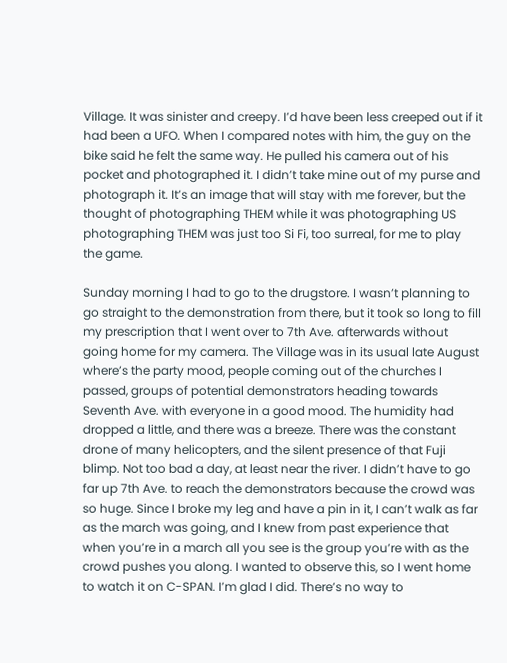Village. It was sinister and creepy. I’d have been less creeped out if it had been a UFO. When I compared notes with him, the guy on the bike said he felt the same way. He pulled his camera out of his pocket and photographed it. I didn’t take mine out of my purse and photograph it. It’s an image that will stay with me forever, but the thought of photographing THEM while it was photographing US photographing THEM was just too Si Fi, too surreal, for me to play the game.

Sunday morning I had to go to the drugstore. I wasn’t planning to go straight to the demonstration from there, but it took so long to fill my prescription that I went over to 7th Ave. afterwards without going home for my camera. The Village was in its usual late August where’s the party mood, people coming out of the churches I passed, groups of potential demonstrators heading towards Seventh Ave. with everyone in a good mood. The humidity had dropped a little, and there was a breeze. There was the constant drone of many helicopters, and the silent presence of that Fuji blimp. Not too bad a day, at least near the river. I didn’t have to go far up 7th Ave. to reach the demonstrators because the crowd was so huge. Since I broke my leg and have a pin in it, I can’t walk as far as the march was going, and I knew from past experience that when you’re in a march all you see is the group you’re with as the crowd pushes you along. I wanted to observe this, so I went home to watch it on C-SPAN. I’m glad I did. There’s no way to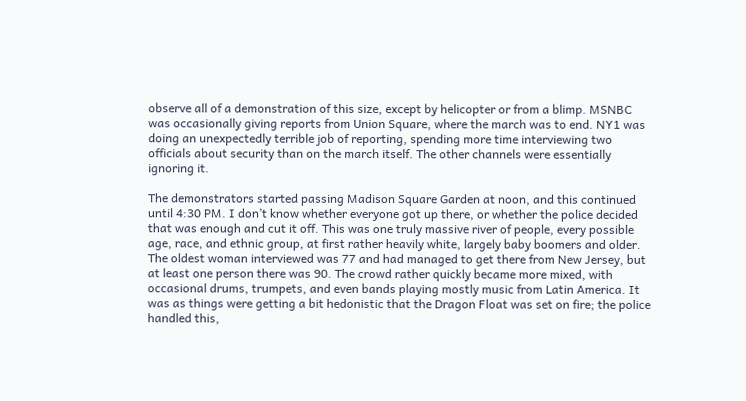observe all of a demonstration of this size, except by helicopter or from a blimp. MSNBC was occasionally giving reports from Union Square, where the march was to end. NY1 was doing an unexpectedly terrible job of reporting, spending more time interviewing two officials about security than on the march itself. The other channels were essentially ignoring it.

The demonstrators started passing Madison Square Garden at noon, and this continued until 4:30 PM. I don’t know whether everyone got up there, or whether the police decided that was enough and cut it off. This was one truly massive river of people, every possible age, race, and ethnic group, at first rather heavily white, largely baby boomers and older. The oldest woman interviewed was 77 and had managed to get there from New Jersey, but at least one person there was 90. The crowd rather quickly became more mixed, with occasional drums, trumpets, and even bands playing mostly music from Latin America. It was as things were getting a bit hedonistic that the Dragon Float was set on fire; the police handled this,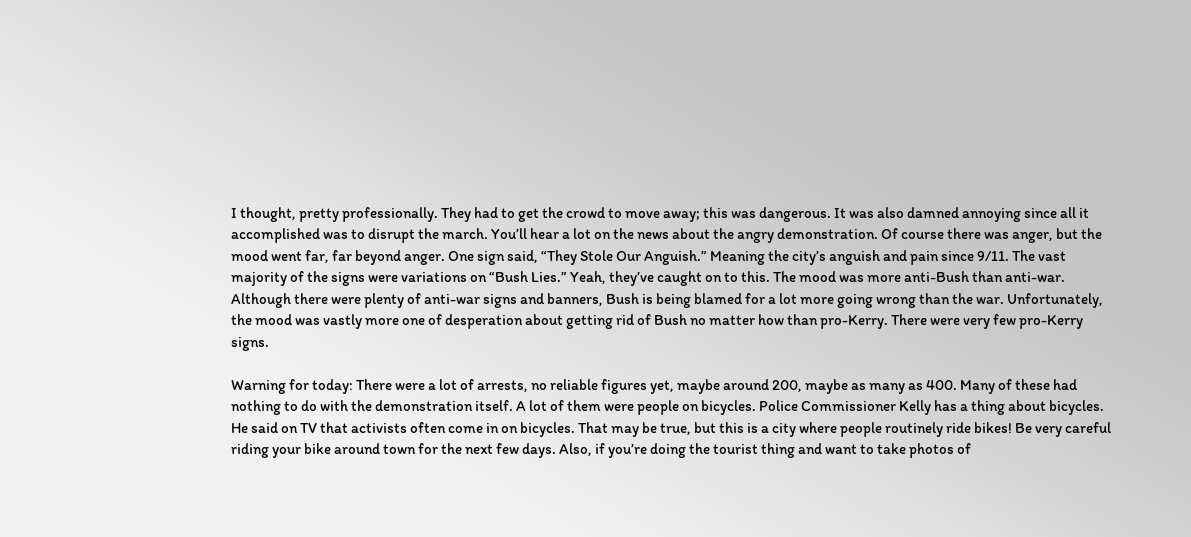I thought, pretty professionally. They had to get the crowd to move away; this was dangerous. It was also damned annoying since all it accomplished was to disrupt the march. You’ll hear a lot on the news about the angry demonstration. Of course there was anger, but the mood went far, far beyond anger. One sign said, “They Stole Our Anguish.” Meaning the city’s anguish and pain since 9/11. The vast majority of the signs were variations on “Bush Lies.” Yeah, they’ve caught on to this. The mood was more anti-Bush than anti-war. Although there were plenty of anti-war signs and banners, Bush is being blamed for a lot more going wrong than the war. Unfortunately, the mood was vastly more one of desperation about getting rid of Bush no matter how than pro-Kerry. There were very few pro-Kerry signs.

Warning for today: There were a lot of arrests, no reliable figures yet, maybe around 200, maybe as many as 400. Many of these had nothing to do with the demonstration itself. A lot of them were people on bicycles. Police Commissioner Kelly has a thing about bicycles. He said on TV that activists often come in on bicycles. That may be true, but this is a city where people routinely ride bikes! Be very careful riding your bike around town for the next few days. Also, if you’re doing the tourist thing and want to take photos of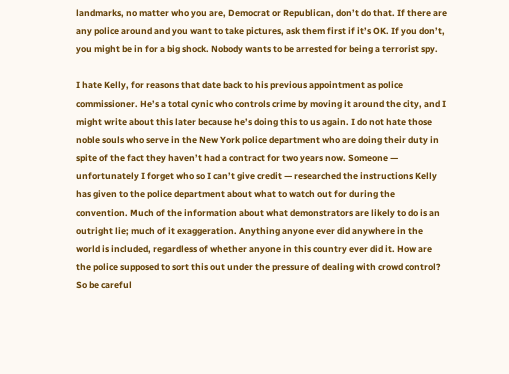landmarks, no matter who you are, Democrat or Republican, don’t do that. If there are any police around and you want to take pictures, ask them first if it’s OK. If you don’t, you might be in for a big shock. Nobody wants to be arrested for being a terrorist spy.

I hate Kelly, for reasons that date back to his previous appointment as police commissioner. He’s a total cynic who controls crime by moving it around the city, and I might write about this later because he’s doing this to us again. I do not hate those noble souls who serve in the New York police department who are doing their duty in spite of the fact they haven’t had a contract for two years now. Someone — unfortunately I forget who so I can’t give credit — researched the instructions Kelly has given to the police department about what to watch out for during the convention. Much of the information about what demonstrators are likely to do is an outright lie; much of it exaggeration. Anything anyone ever did anywhere in the world is included, regardless of whether anyone in this country ever did it. How are the police supposed to sort this out under the pressure of dealing with crowd control? So be careful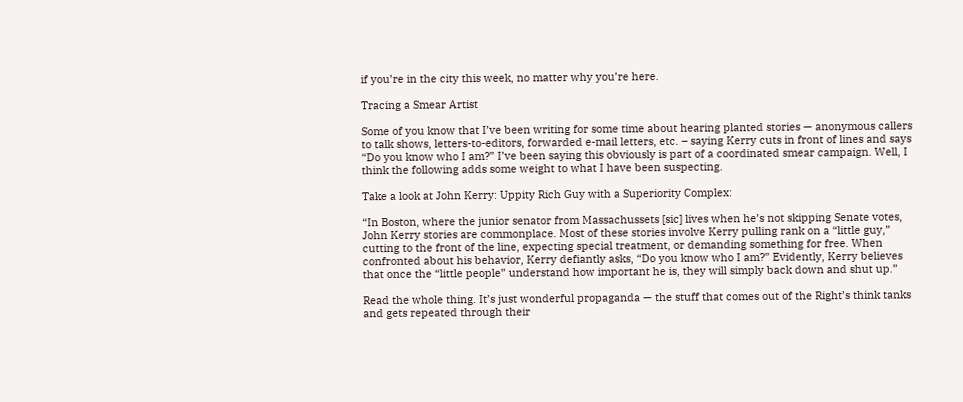if you’re in the city this week, no matter why you’re here.

Tracing a Smear Artist

Some of you know that I’ve been writing for some time about hearing planted stories — anonymous callers to talk shows, letters-to-editors, forwarded e-mail letters, etc. – saying Kerry cuts in front of lines and says “Do you know who I am?” I’ve been saying this obviously is part of a coordinated smear campaign. Well, I think the following adds some weight to what I have been suspecting.

Take a look at John Kerry: Uppity Rich Guy with a Superiority Complex:

“In Boston, where the junior senator from Massachussets [sic] lives when he’s not skipping Senate votes, John Kerry stories are commonplace. Most of these stories involve Kerry pulling rank on a “little guy,” cutting to the front of the line, expecting special treatment, or demanding something for free. When confronted about his behavior, Kerry defiantly asks, “Do you know who I am?” Evidently, Kerry believes that once the “little people” understand how important he is, they will simply back down and shut up.”

Read the whole thing. It’s just wonderful propaganda — the stuff that comes out of the Right’s think tanks and gets repeated through their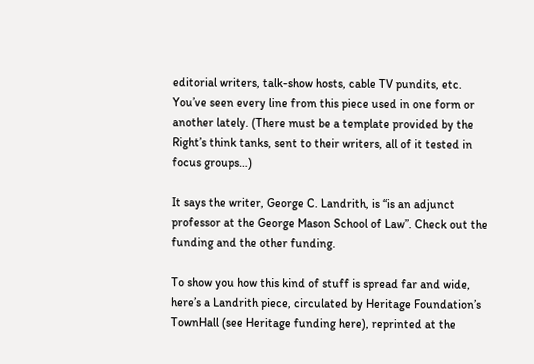editorial writers, talk-show hosts, cable TV pundits, etc. You’ve seen every line from this piece used in one form or another lately. (There must be a template provided by the Right’s think tanks, sent to their writers, all of it tested in focus groups…)

It says the writer, George C. Landrith, is “is an adjunct professor at the George Mason School of Law”. Check out the funding and the other funding.

To show you how this kind of stuff is spread far and wide, here’s a Landrith piece, circulated by Heritage Foundation’s TownHall (see Heritage funding here), reprinted at the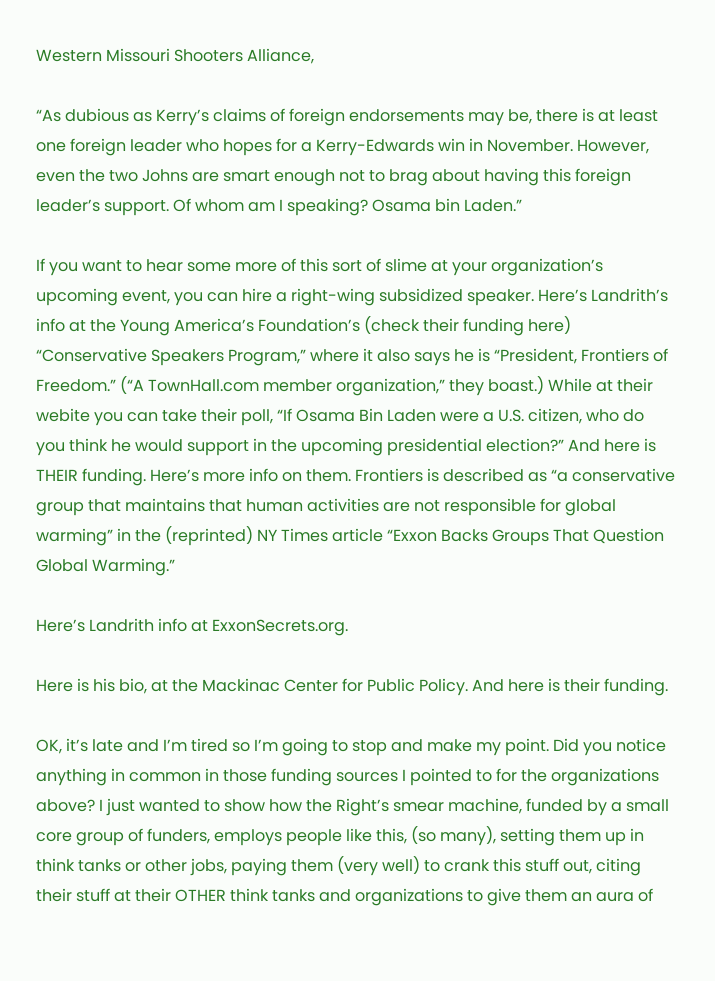Western Missouri Shooters Alliance,

“As dubious as Kerry’s claims of foreign endorsements may be, there is at least one foreign leader who hopes for a Kerry-Edwards win in November. However, even the two Johns are smart enough not to brag about having this foreign leader’s support. Of whom am I speaking? Osama bin Laden.”

If you want to hear some more of this sort of slime at your organization’s upcoming event, you can hire a right-wing subsidized speaker. Here’s Landrith’s info at the Young America’s Foundation’s (check their funding here) “Conservative Speakers Program,” where it also says he is “President, Frontiers of Freedom.” (“A TownHall.com member organization,” they boast.) While at their webite you can take their poll, “If Osama Bin Laden were a U.S. citizen, who do you think he would support in the upcoming presidential election?” And here is THEIR funding. Here’s more info on them. Frontiers is described as “a conservative group that maintains that human activities are not responsible for global warming” in the (reprinted) NY Times article “Exxon Backs Groups That Question Global Warming.”

Here’s Landrith info at ExxonSecrets.org.

Here is his bio, at the Mackinac Center for Public Policy. And here is their funding.

OK, it’s late and I’m tired so I’m going to stop and make my point. Did you notice anything in common in those funding sources I pointed to for the organizations above? I just wanted to show how the Right’s smear machine, funded by a small core group of funders, employs people like this, (so many), setting them up in think tanks or other jobs, paying them (very well) to crank this stuff out, citing their stuff at their OTHER think tanks and organizations to give them an aura of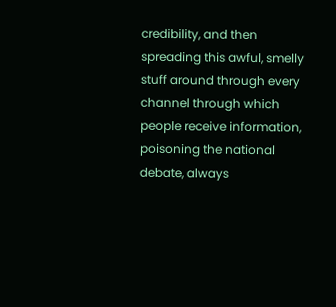credibility, and then spreading this awful, smelly stuff around through every channel through which people receive information, poisoning the national debate, always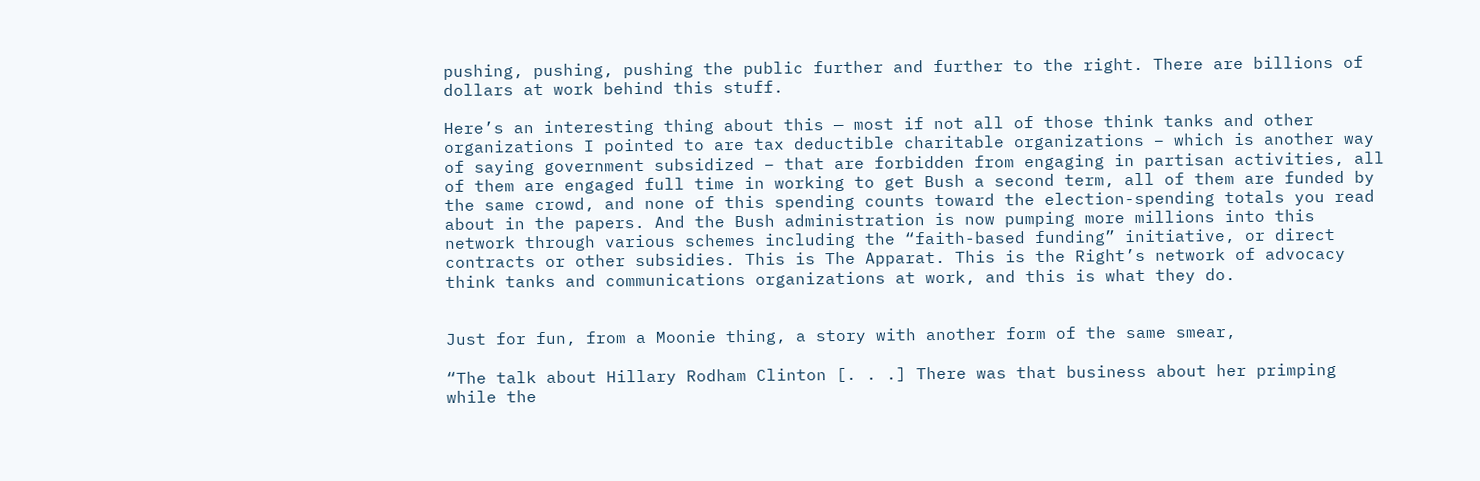pushing, pushing, pushing the public further and further to the right. There are billions of dollars at work behind this stuff.

Here’s an interesting thing about this — most if not all of those think tanks and other organizations I pointed to are tax deductible charitable organizations – which is another way of saying government subsidized – that are forbidden from engaging in partisan activities, all of them are engaged full time in working to get Bush a second term, all of them are funded by the same crowd, and none of this spending counts toward the election-spending totals you read about in the papers. And the Bush administration is now pumping more millions into this network through various schemes including the “faith-based funding” initiative, or direct contracts or other subsidies. This is The Apparat. This is the Right’s network of advocacy think tanks and communications organizations at work, and this is what they do.


Just for fun, from a Moonie thing, a story with another form of the same smear,

“The talk about Hillary Rodham Clinton [. . .] There was that business about her primping while the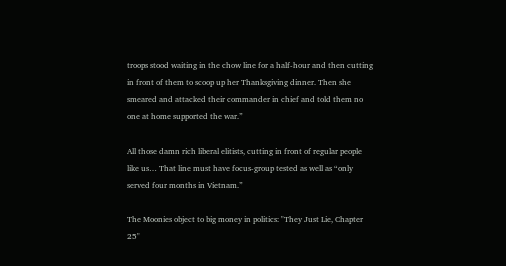troops stood waiting in the chow line for a half-hour and then cutting in front of them to scoop up her Thanksgiving dinner. Then she smeared and attacked their commander in chief and told them no one at home supported the war.”

All those damn rich liberal elitists, cutting in front of regular people like us… That line must have focus-group tested as well as “only served four months in Vietnam.”

The Moonies object to big money in politics: "They Just Lie, Chapter 25"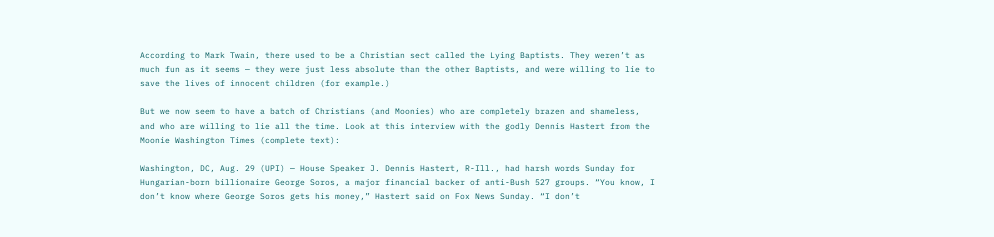According to Mark Twain, there used to be a Christian sect called the Lying Baptists. They weren’t as much fun as it seems — they were just less absolute than the other Baptists, and were willing to lie to save the lives of innocent children (for example.)

But we now seem to have a batch of Christians (and Moonies) who are completely brazen and shameless, and who are willing to lie all the time. Look at this interview with the godly Dennis Hastert from the Moonie Washington Times (complete text):

Washington, DC, Aug. 29 (UPI) — House Speaker J. Dennis Hastert, R-Ill., had harsh words Sunday for Hungarian-born billionaire George Soros, a major financial backer of anti-Bush 527 groups. “You know, I don’t know where George Soros gets his money,” Hastert said on Fox News Sunday. “I don’t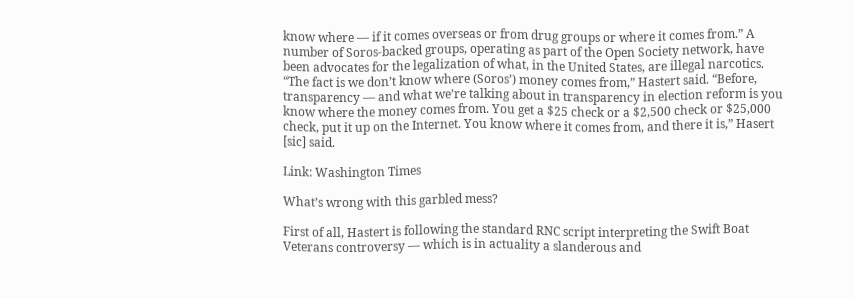know where — if it comes overseas or from drug groups or where it comes from.” A number of Soros-backed groups, operating as part of the Open Society network, have been advocates for the legalization of what, in the United States, are illegal narcotics. “The fact is we don’t know where (Soros’) money comes from,” Hastert said. “Before, transparency — and what we’re talking about in transparency in election reform is you know where the money comes from. You get a $25 check or a $2,500 check or $25,000 check, put it up on the Internet. You know where it comes from, and there it is,” Hasert [sic] said.

Link: Washington Times

What’s wrong with this garbled mess?

First of all, Hastert is following the standard RNC script interpreting the Swift Boat Veterans controversy — which is in actuality a slanderous and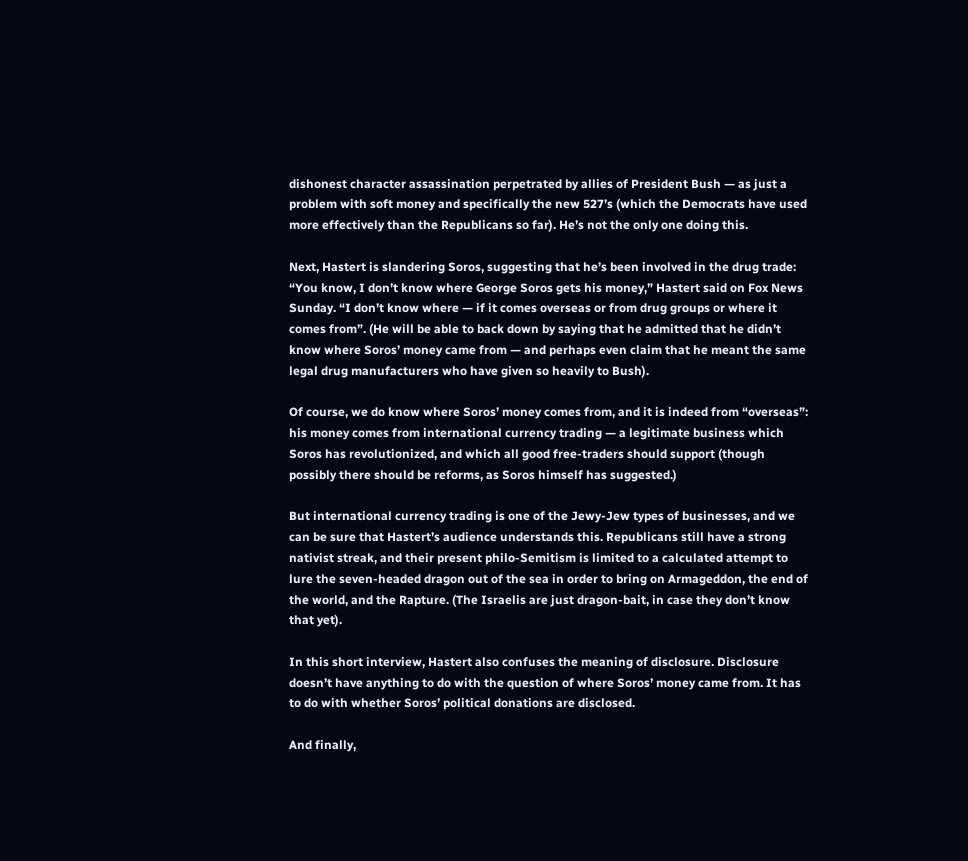dishonest character assassination perpetrated by allies of President Bush — as just a problem with soft money and specifically the new 527’s (which the Democrats have used more effectively than the Republicans so far). He’s not the only one doing this.

Next, Hastert is slandering Soros, suggesting that he’s been involved in the drug trade: “You know, I don’t know where George Soros gets his money,” Hastert said on Fox News Sunday. “I don’t know where — if it comes overseas or from drug groups or where it comes from”. (He will be able to back down by saying that he admitted that he didn’t know where Soros’ money came from — and perhaps even claim that he meant the same legal drug manufacturers who have given so heavily to Bush).

Of course, we do know where Soros’ money comes from, and it is indeed from “overseas”: his money comes from international currency trading — a legitimate business which Soros has revolutionized, and which all good free-traders should support (though possibly there should be reforms, as Soros himself has suggested.)

But international currency trading is one of the Jewy-Jew types of businesses, and we can be sure that Hastert’s audience understands this. Republicans still have a strong nativist streak, and their present philo-Semitism is limited to a calculated attempt to lure the seven-headed dragon out of the sea in order to bring on Armageddon, the end of the world, and the Rapture. (The Israelis are just dragon-bait, in case they don’t know that yet).

In this short interview, Hastert also confuses the meaning of disclosure. Disclosure doesn’t have anything to do with the question of where Soros’ money came from. It has to do with whether Soros’ political donations are disclosed.

And finally,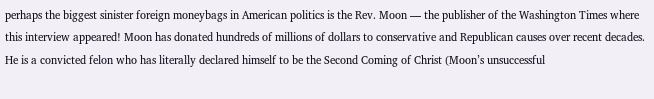perhaps the biggest sinister foreign moneybags in American politics is the Rev. Moon — the publisher of the Washington Times where this interview appeared! Moon has donated hundreds of millions of dollars to conservative and Republican causes over recent decades. He is a convicted felon who has literally declared himself to be the Second Coming of Christ (Moon’s unsuccessful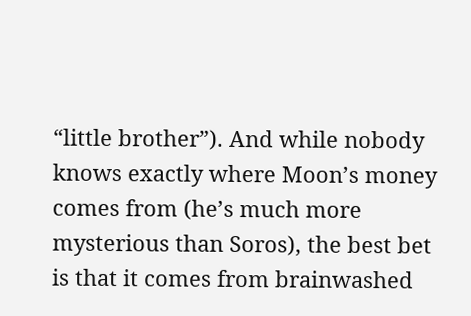“little brother”). And while nobody knows exactly where Moon’s money comes from (he’s much more mysterious than Soros), the best bet is that it comes from brainwashed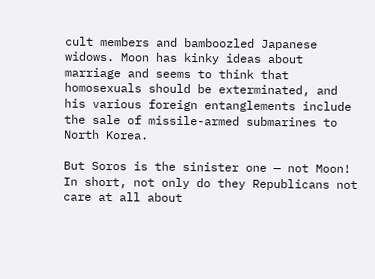cult members and bamboozled Japanese widows. Moon has kinky ideas about marriage and seems to think that homosexuals should be exterminated, and his various foreign entanglements include the sale of missile-armed submarines to North Korea.

But Soros is the sinister one — not Moon! In short, not only do they Republicans not care at all about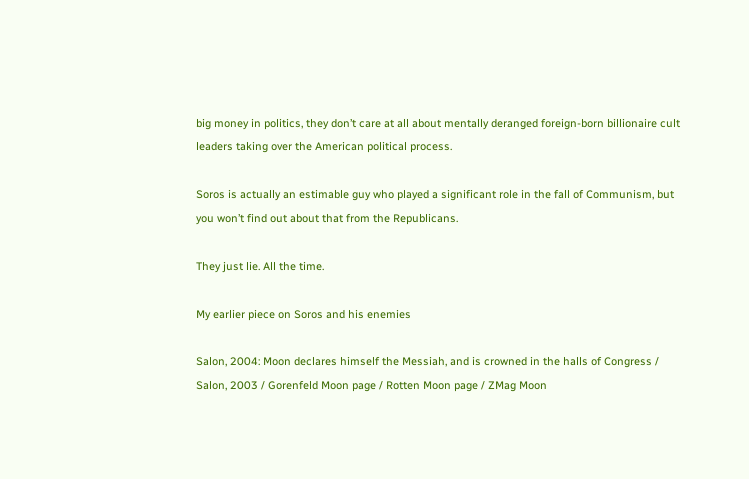big money in politics, they don’t care at all about mentally deranged foreign-born billionaire cult leaders taking over the American political process.

Soros is actually an estimable guy who played a significant role in the fall of Communism, but you won’t find out about that from the Republicans.

They just lie. All the time.

My earlier piece on Soros and his enemies

Salon, 2004: Moon declares himself the Messiah, and is crowned in the halls of Congress / Salon, 2003 / Gorenfeld Moon page / Rotten Moon page / ZMag Moon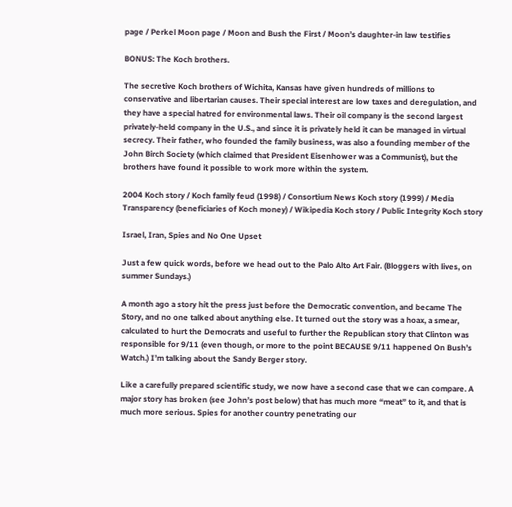page / Perkel Moon page / Moon and Bush the First / Moon’s daughter-in law testifies

BONUS: The Koch brothers.

The secretive Koch brothers of Wichita, Kansas have given hundreds of millions to conservative and libertarian causes. Their special interest are low taxes and deregulation, and they have a special hatred for environmental laws. Their oil company is the second largest privately-held company in the U.S., and since it is privately held it can be managed in virtual secrecy. Their father, who founded the family business, was also a founding member of the John Birch Society (which claimed that President Eisenhower was a Communist), but the brothers have found it possible to work more within the system.

2004 Koch story / Koch family feud (1998) / Consortium News Koch story (1999) / Media Transparency (beneficiaries of Koch money) / Wikipedia Koch story / Public Integrity Koch story

Israel, Iran, Spies and No One Upset

Just a few quick words, before we head out to the Palo Alto Art Fair. (Bloggers with lives, on summer Sundays.)

A month ago a story hit the press just before the Democratic convention, and became The Story, and no one talked about anything else. It turned out the story was a hoax, a smear, calculated to hurt the Democrats and useful to further the Republican story that Clinton was responsible for 9/11 (even though, or more to the point BECAUSE 9/11 happened On Bush’s Watch.) I’m talking about the Sandy Berger story.

Like a carefully prepared scientific study, we now have a second case that we can compare. A major story has broken (see John’s post below) that has much more “meat” to it, and that is much more serious. Spies for another country penetrating our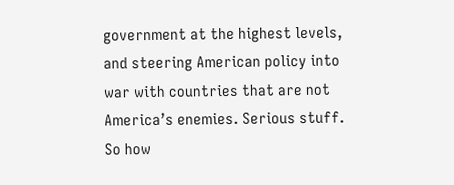government at the highest levels, and steering American policy into war with countries that are not America’s enemies. Serious stuff. So how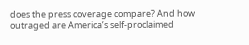does the press coverage compare? And how outraged are America’s self-proclaimed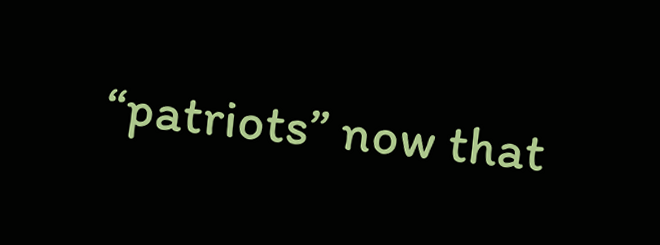“patriots” now that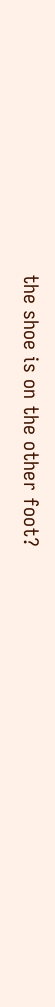the shoe is on the other foot?